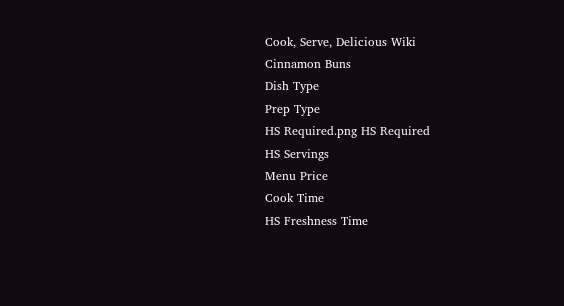Cook, Serve, Delicious Wiki
Cinnamon Buns
Dish Type
Prep Type
HS Required.png HS Required
HS Servings
Menu Price
Cook Time
HS Freshness Time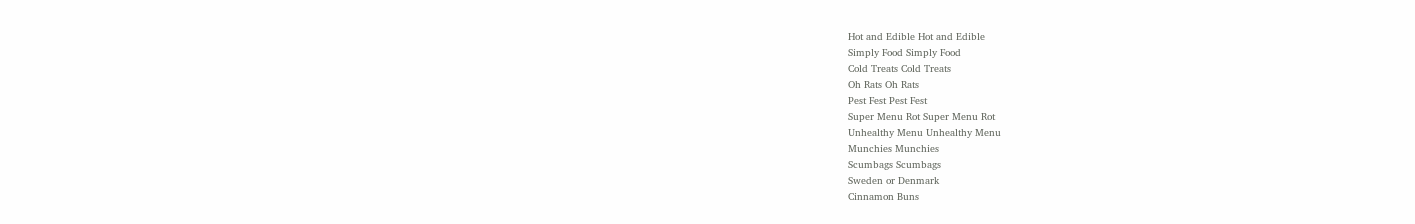Hot and Edible Hot and Edible
Simply Food Simply Food
Cold Treats Cold Treats
Oh Rats Oh Rats
Pest Fest Pest Fest
Super Menu Rot Super Menu Rot
Unhealthy Menu Unhealthy Menu
Munchies Munchies
Scumbags Scumbags
Sweden or Denmark
Cinnamon Buns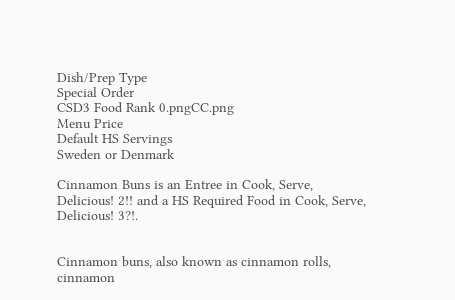Dish/Prep Type
Special Order
CSD3 Food Rank 0.pngCC.png
Menu Price
Default HS Servings
Sweden or Denmark

Cinnamon Buns is an Entree in Cook, Serve, Delicious! 2!! and a HS Required Food in Cook, Serve, Delicious! 3?!.


Cinnamon buns, also known as cinnamon rolls, cinnamon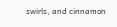swirls, and cinnamon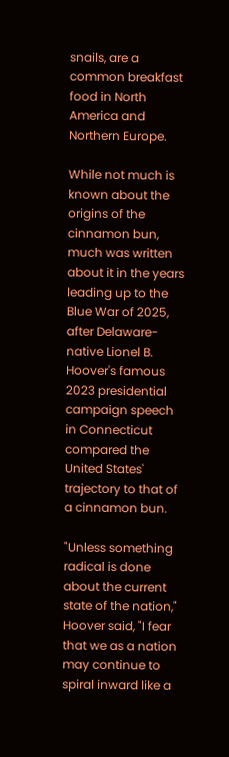snails, are a common breakfast food in North America and Northern Europe.

While not much is known about the origins of the cinnamon bun, much was written about it in the years leading up to the Blue War of 2025, after Delaware-native Lionel B. Hoover's famous 2023 presidential campaign speech in Connecticut compared the United States' trajectory to that of a cinnamon bun.

"Unless something radical is done about the current state of the nation," Hoover said, "I fear that we as a nation may continue to spiral inward like a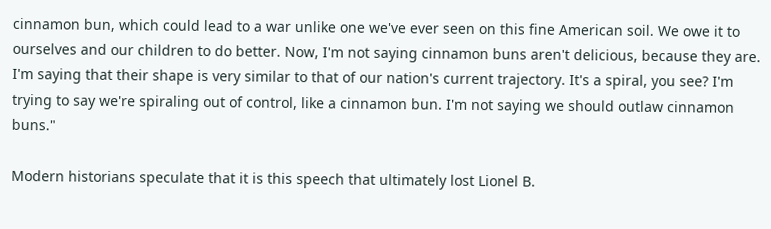cinnamon bun, which could lead to a war unlike one we've ever seen on this fine American soil. We owe it to ourselves and our children to do better. Now, I'm not saying cinnamon buns aren't delicious, because they are. I'm saying that their shape is very similar to that of our nation's current trajectory. It's a spiral, you see? I'm trying to say we're spiraling out of control, like a cinnamon bun. I'm not saying we should outlaw cinnamon buns."

Modern historians speculate that it is this speech that ultimately lost Lionel B.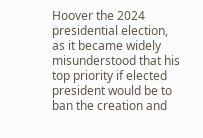Hoover the 2024 presidential election, as it became widely misunderstood that his top priority if elected president would be to ban the creation and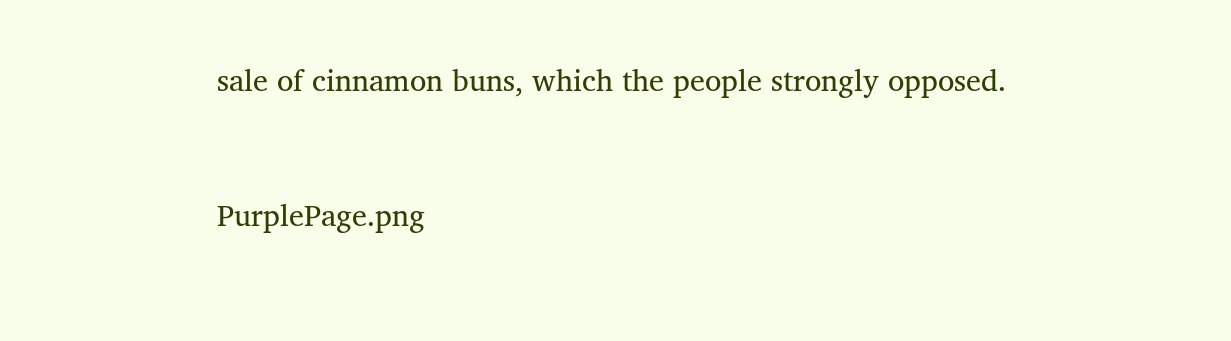sale of cinnamon buns, which the people strongly opposed.


PurplePage.png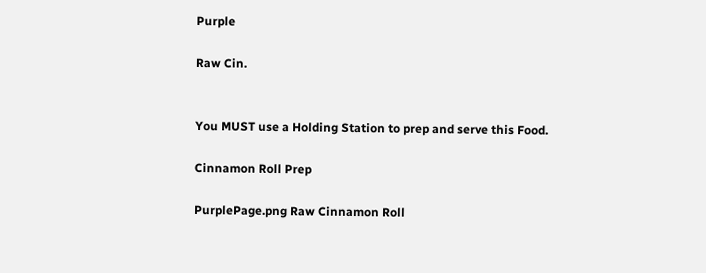Purple

Raw Cin.


You MUST use a Holding Station to prep and serve this Food.

Cinnamon Roll Prep

PurplePage.png Raw Cinnamon Roll